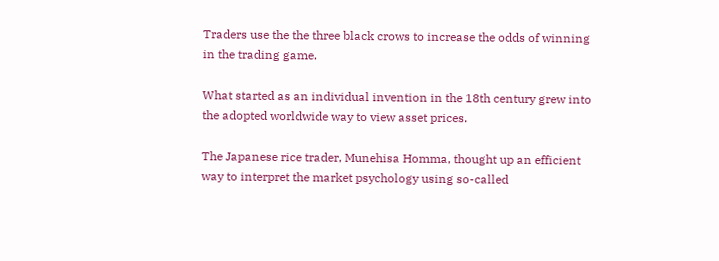Traders use the the three black crows to increase the odds of winning in the trading game.

What started as an individual invention in the 18th century grew into the adopted worldwide way to view asset prices.

The Japanese rice trader, Munehisa Homma, thought up an efficient way to interpret the market psychology using so-called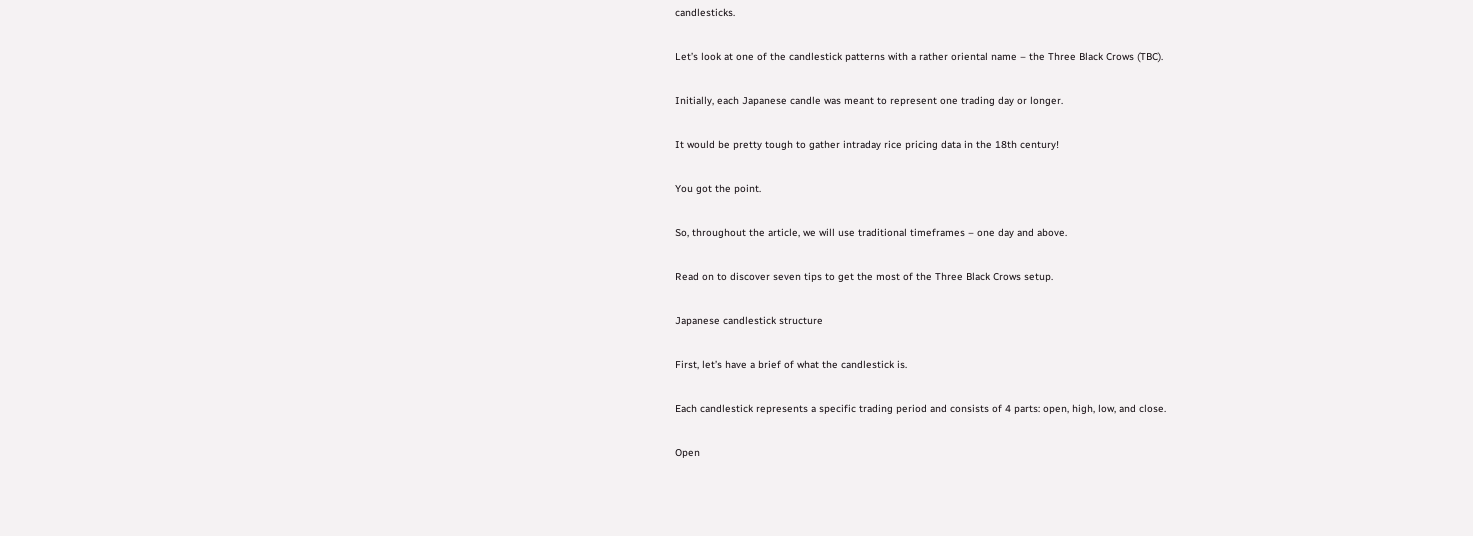candlesticks.

Let’s look at one of the candlestick patterns with a rather oriental name – the Three Black Crows (TBC).

Initially, each Japanese candle was meant to represent one trading day or longer.

It would be pretty tough to gather intraday rice pricing data in the 18th century!

You got the point.

So, throughout the article, we will use traditional timeframes – one day and above.

Read on to discover seven tips to get the most of the Three Black Crows setup.

Japanese candlestick structure

First, let’s have a brief of what the candlestick is.

Each candlestick represents a specific trading period and consists of 4 parts: open, high, low, and close.

Open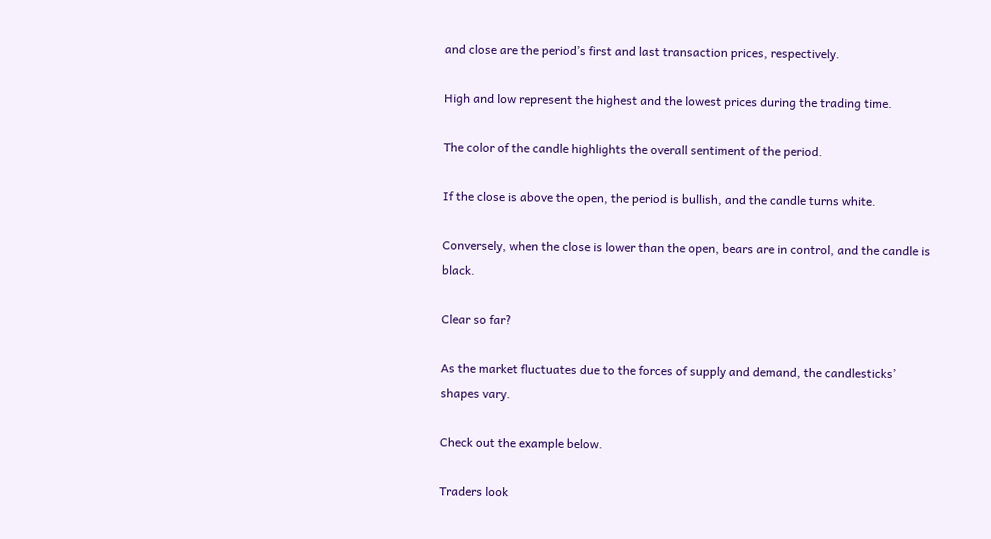and close are the period’s first and last transaction prices, respectively.

High and low represent the highest and the lowest prices during the trading time.

The color of the candle highlights the overall sentiment of the period.

If the close is above the open, the period is bullish, and the candle turns white.

Conversely, when the close is lower than the open, bears are in control, and the candle is black.

Clear so far?

As the market fluctuates due to the forces of supply and demand, the candlesticks’ shapes vary.

Check out the example below.

Traders look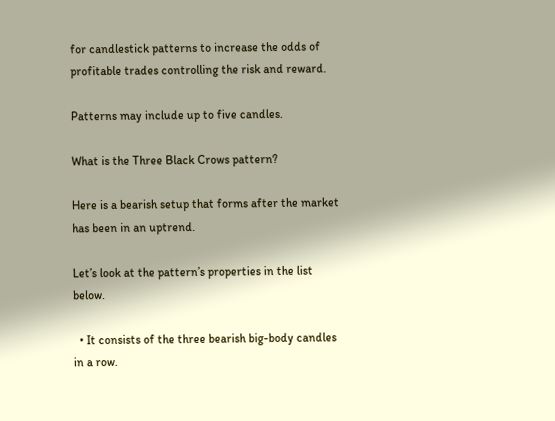for candlestick patterns to increase the odds of profitable trades controlling the risk and reward.

Patterns may include up to five candles.

What is the Three Black Crows pattern?

Here is a bearish setup that forms after the market has been in an uptrend.

Let’s look at the pattern’s properties in the list below.

  • It consists of the three bearish big-body candles in a row.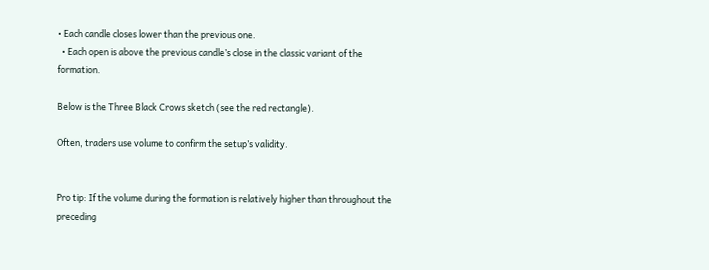• Each candle closes lower than the previous one.
  • Each open is above the previous candle’s close in the classic variant of the formation.

Below is the Three Black Crows sketch (see the red rectangle).

Often, traders use volume to confirm the setup’s validity.


Pro tip: If the volume during the formation is relatively higher than throughout the preceding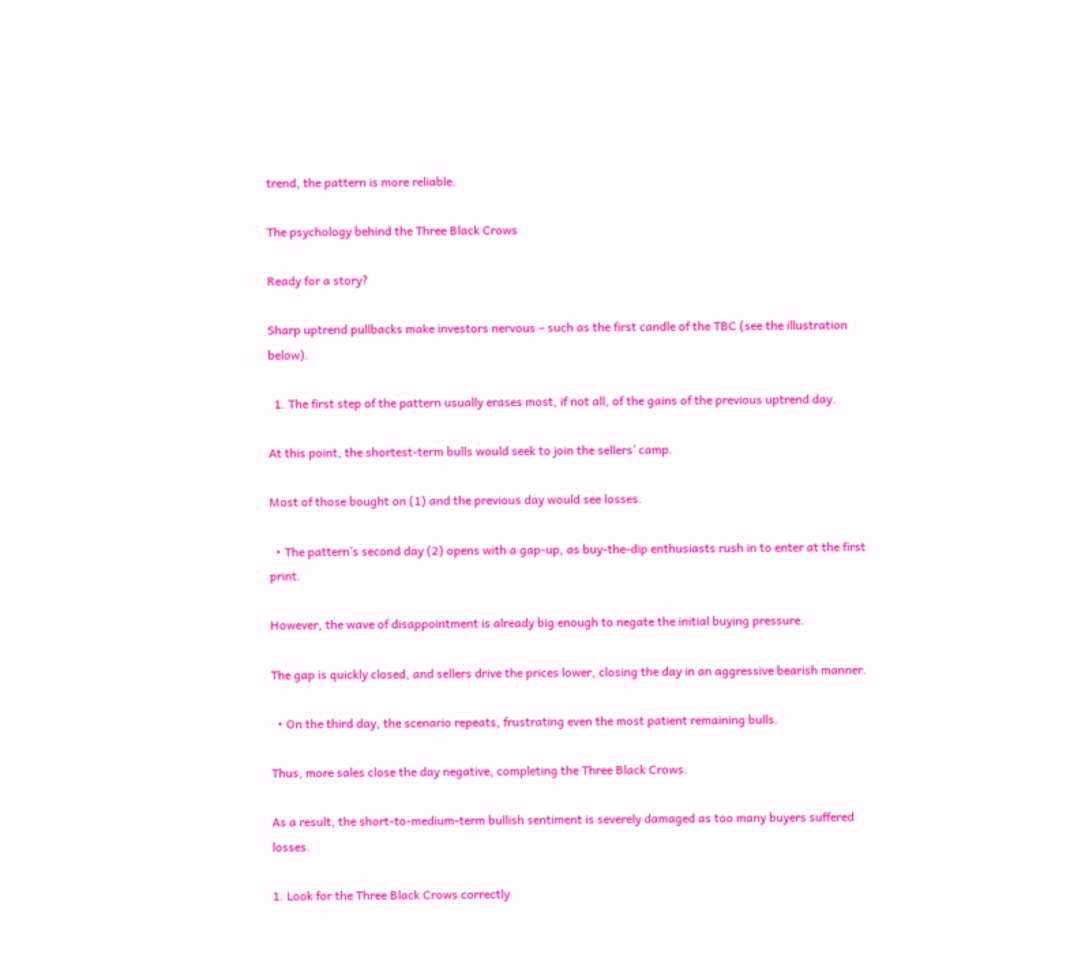trend, the pattern is more reliable.

The psychology behind the Three Black Crows

Ready for a story?

Sharp uptrend pullbacks make investors nervous – such as the first candle of the TBC (see the illustration below).

  1. The first step of the pattern usually erases most, if not all, of the gains of the previous uptrend day.

At this point, the shortest-term bulls would seek to join the sellers’ camp.

Most of those bought on (1) and the previous day would see losses.

  • The pattern’s second day (2) opens with a gap-up, as buy-the-dip enthusiasts rush in to enter at the first print.

However, the wave of disappointment is already big enough to negate the initial buying pressure.

The gap is quickly closed, and sellers drive the prices lower, closing the day in an aggressive bearish manner.

  • On the third day, the scenario repeats, frustrating even the most patient remaining bulls.

Thus, more sales close the day negative, completing the Three Black Crows.

As a result, the short-to-medium-term bullish sentiment is severely damaged as too many buyers suffered losses.

1. Look for the Three Black Crows correctly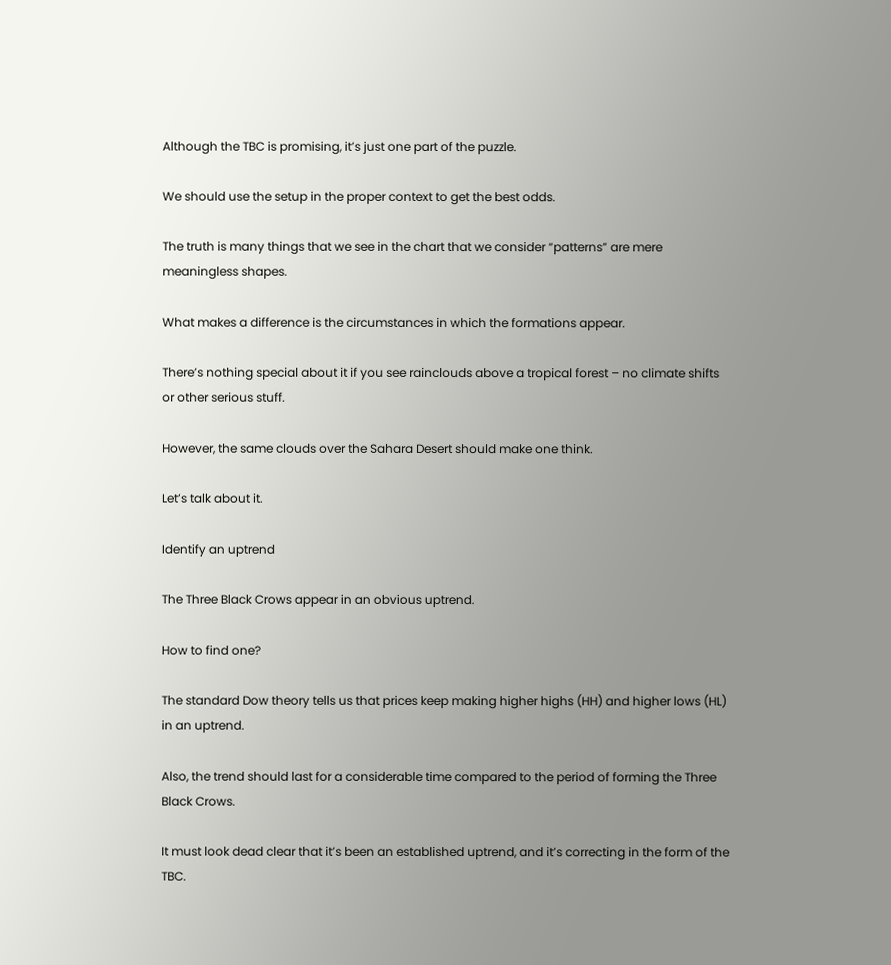Although the TBC is promising, it’s just one part of the puzzle.

We should use the setup in the proper context to get the best odds.

The truth is many things that we see in the chart that we consider “patterns” are mere meaningless shapes.

What makes a difference is the circumstances in which the formations appear.

There’s nothing special about it if you see rainclouds above a tropical forest – no climate shifts or other serious stuff.

However, the same clouds over the Sahara Desert should make one think.

Let’s talk about it.

Identify an uptrend

The Three Black Crows appear in an obvious uptrend.

How to find one?

The standard Dow theory tells us that prices keep making higher highs (HH) and higher lows (HL) in an uptrend.

Also, the trend should last for a considerable time compared to the period of forming the Three Black Crows.

It must look dead clear that it’s been an established uptrend, and it’s correcting in the form of the TBC.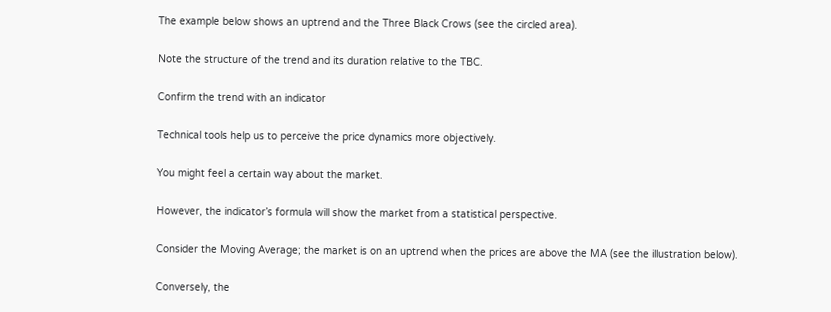The example below shows an uptrend and the Three Black Crows (see the circled area).

Note the structure of the trend and its duration relative to the TBC.

Confirm the trend with an indicator

Technical tools help us to perceive the price dynamics more objectively.

You might feel a certain way about the market.

However, the indicator’s formula will show the market from a statistical perspective.

Consider the Moving Average; the market is on an uptrend when the prices are above the MA (see the illustration below).

Conversely, the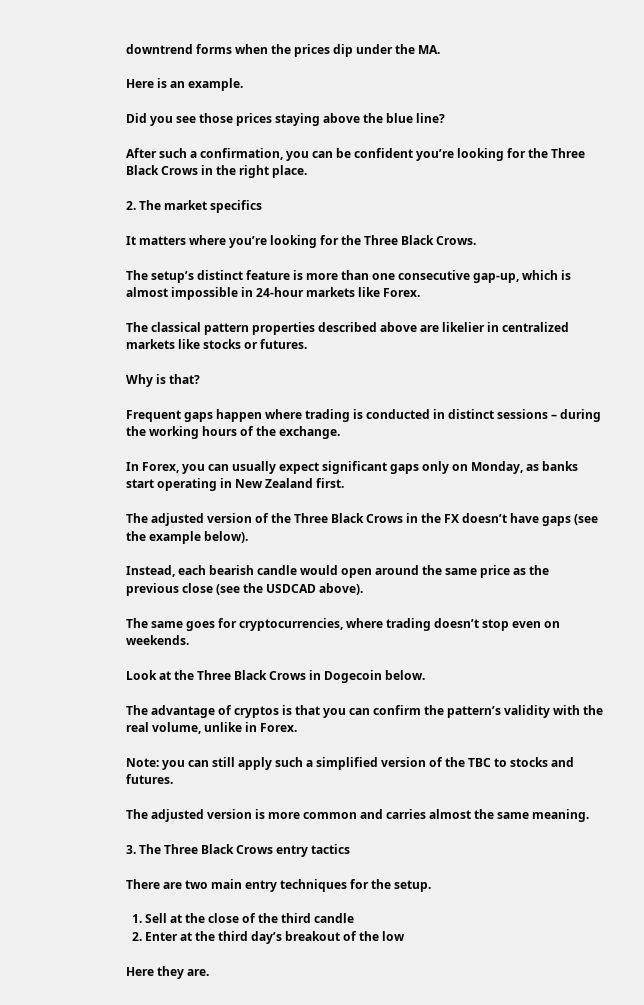downtrend forms when the prices dip under the MA.

Here is an example.

Did you see those prices staying above the blue line?

After such a confirmation, you can be confident you’re looking for the Three Black Crows in the right place.

2. The market specifics

It matters where you’re looking for the Three Black Crows.

The setup’s distinct feature is more than one consecutive gap-up, which is almost impossible in 24-hour markets like Forex.

The classical pattern properties described above are likelier in centralized markets like stocks or futures.

Why is that?

Frequent gaps happen where trading is conducted in distinct sessions – during the working hours of the exchange.

In Forex, you can usually expect significant gaps only on Monday, as banks start operating in New Zealand first.

The adjusted version of the Three Black Crows in the FX doesn’t have gaps (see the example below).

Instead, each bearish candle would open around the same price as the previous close (see the USDCAD above).

The same goes for cryptocurrencies, where trading doesn’t stop even on weekends.

Look at the Three Black Crows in Dogecoin below.

The advantage of cryptos is that you can confirm the pattern’s validity with the real volume, unlike in Forex.

Note: you can still apply such a simplified version of the TBC to stocks and futures.

The adjusted version is more common and carries almost the same meaning.

3. The Three Black Crows entry tactics

There are two main entry techniques for the setup.

  1. Sell at the close of the third candle
  2. Enter at the third day’s breakout of the low

Here they are.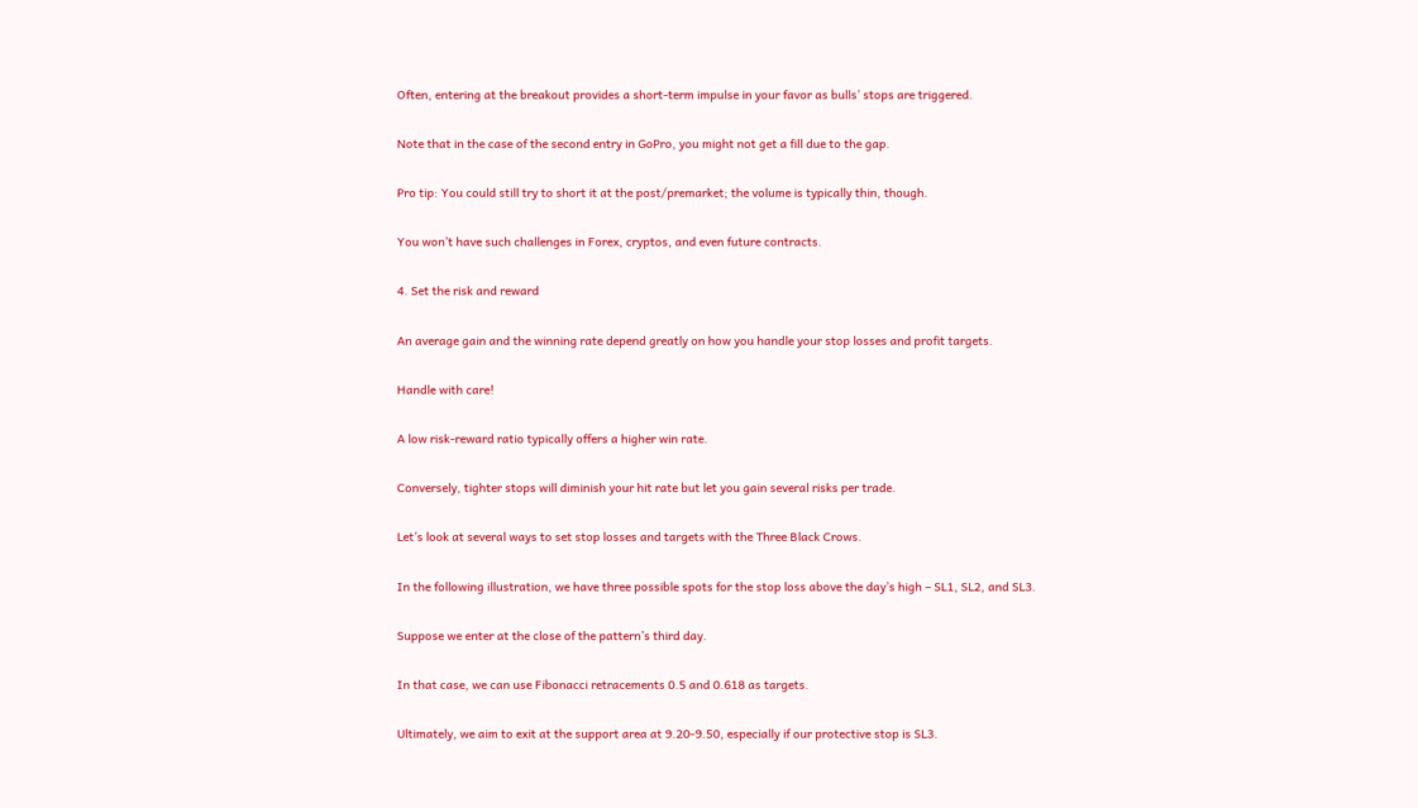Often, entering at the breakout provides a short-term impulse in your favor as bulls’ stops are triggered.

Note that in the case of the second entry in GoPro, you might not get a fill due to the gap.

Pro tip: You could still try to short it at the post/premarket; the volume is typically thin, though.

You won’t have such challenges in Forex, cryptos, and even future contracts.

4. Set the risk and reward

An average gain and the winning rate depend greatly on how you handle your stop losses and profit targets.

Handle with care!

A low risk-reward ratio typically offers a higher win rate.

Conversely, tighter stops will diminish your hit rate but let you gain several risks per trade.

Let’s look at several ways to set stop losses and targets with the Three Black Crows.

In the following illustration, we have three possible spots for the stop loss above the day’s high – SL1, SL2, and SL3.

Suppose we enter at the close of the pattern’s third day.

In that case, we can use Fibonacci retracements 0.5 and 0.618 as targets.

Ultimately, we aim to exit at the support area at 9.20-9.50, especially if our protective stop is SL3.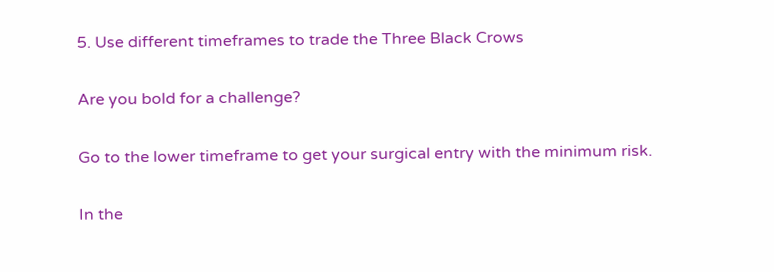5. Use different timeframes to trade the Three Black Crows

Are you bold for a challenge?

Go to the lower timeframe to get your surgical entry with the minimum risk.

In the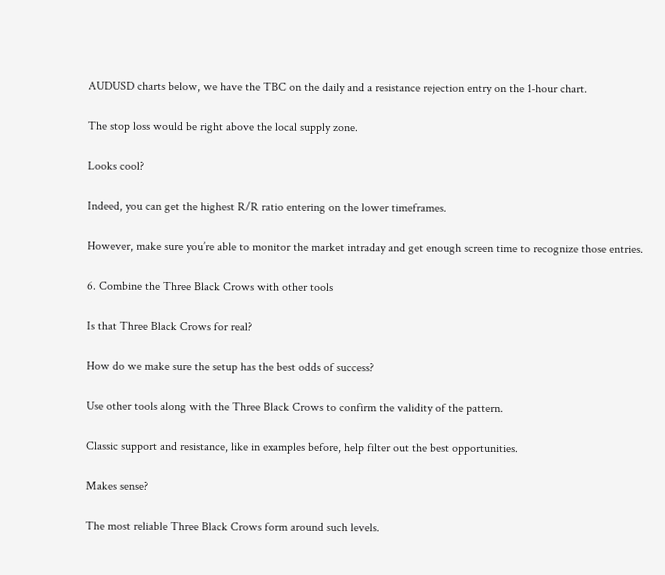AUDUSD charts below, we have the TBC on the daily and a resistance rejection entry on the 1-hour chart.

The stop loss would be right above the local supply zone.

Looks cool?

Indeed, you can get the highest R/R ratio entering on the lower timeframes.

However, make sure you’re able to monitor the market intraday and get enough screen time to recognize those entries.

6. Combine the Three Black Crows with other tools

Is that Three Black Crows for real?

How do we make sure the setup has the best odds of success?

Use other tools along with the Three Black Crows to confirm the validity of the pattern.

Classic support and resistance, like in examples before, help filter out the best opportunities.

Makes sense?

The most reliable Three Black Crows form around such levels.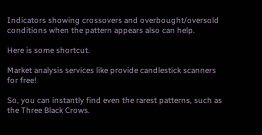Indicators showing crossovers and overbought/oversold conditions when the pattern appears also can help.

Here is some shortcut.

Market analysis services like provide candlestick scanners for free!

So, you can instantly find even the rarest patterns, such as the Three Black Crows.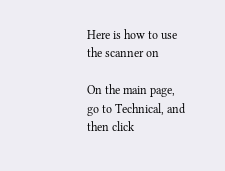Here is how to use the scanner on

On the main page, go to Technical, and then click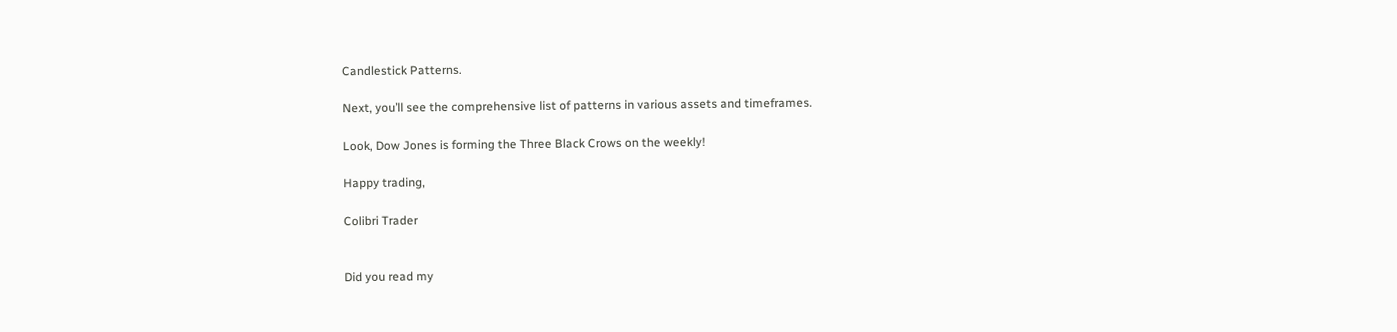Candlestick Patterns.

Next, you’ll see the comprehensive list of patterns in various assets and timeframes.

Look, Dow Jones is forming the Three Black Crows on the weekly!

Happy trading,

Colibri Trader


Did you read my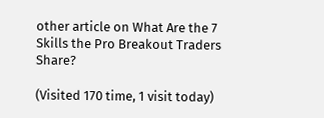other article on What Are the 7 Skills the Pro Breakout Traders Share?

(Visited 170 time, 1 visit today)